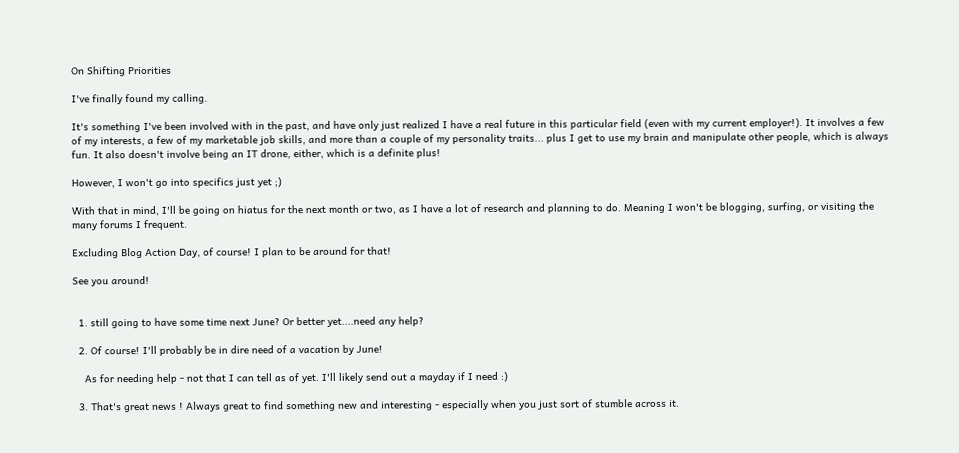On Shifting Priorities

I've finally found my calling.

It's something I've been involved with in the past, and have only just realized I have a real future in this particular field (even with my current employer!). It involves a few of my interests, a few of my marketable job skills, and more than a couple of my personality traits... plus I get to use my brain and manipulate other people, which is always fun. It also doesn't involve being an IT drone, either, which is a definite plus!

However, I won't go into specifics just yet ;)

With that in mind, I'll be going on hiatus for the next month or two, as I have a lot of research and planning to do. Meaning I won't be blogging, surfing, or visiting the many forums I frequent.

Excluding Blog Action Day, of course! I plan to be around for that!

See you around!


  1. still going to have some time next June? Or better yet....need any help?

  2. Of course! I'll probably be in dire need of a vacation by June!

    As for needing help - not that I can tell as of yet. I'll likely send out a mayday if I need :)

  3. That's great news ! Always great to find something new and interesting - especially when you just sort of stumble across it.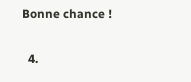Bonne chance !

  4.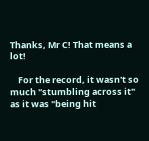Thanks, Mr C! That means a lot!

    For the record, it wasn't so much "stumbling across it" as it was "being hit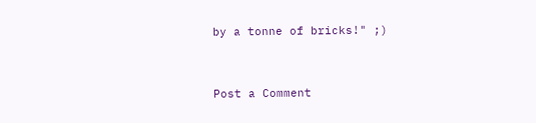by a tonne of bricks!" ;)


Post a Comment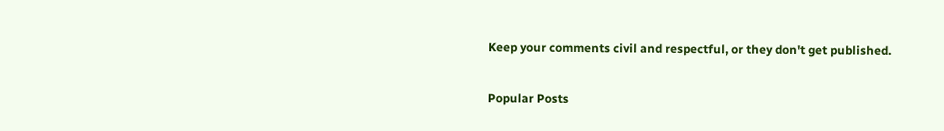Keep your comments civil and respectful, or they don't get published.

Popular Posts